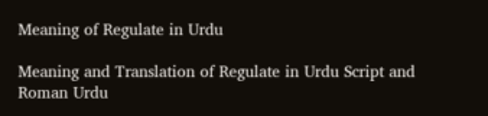Meaning of Regulate in Urdu

Meaning and Translation of Regulate in Urdu Script and Roman Urdu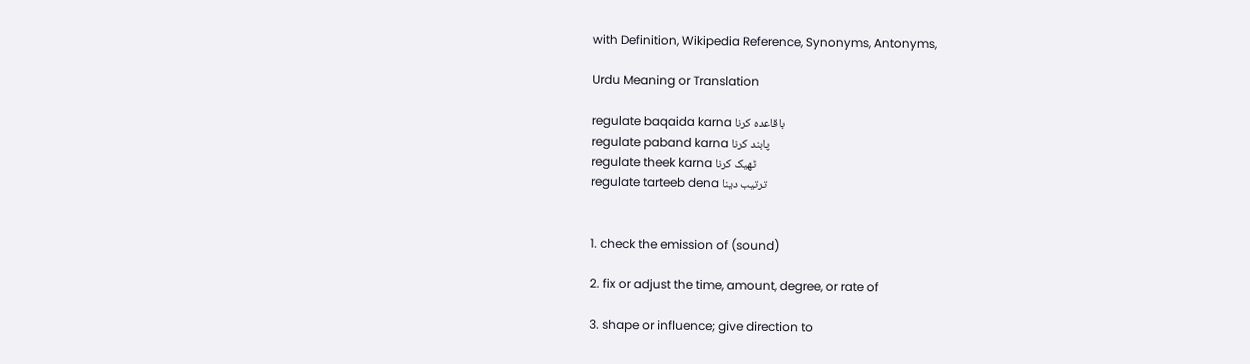with Definition, Wikipedia Reference, Synonyms, Antonyms,

Urdu Meaning or Translation

regulate baqaida karna باقاعدہ کرنا
regulate paband karna پابند کرنا
regulate theek karna ٹھيک کرنا
regulate tarteeb dena ترتيب دينا


1. check the emission of (sound)

2. fix or adjust the time, amount, degree, or rate of

3. shape or influence; give direction to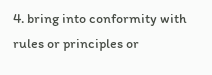4. bring into conformity with rules or principles or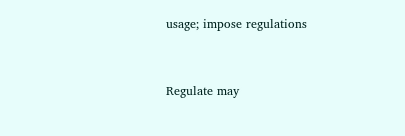usage; impose regulations


Regulate may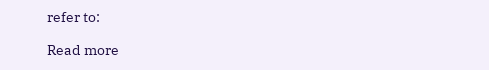refer to:

Read more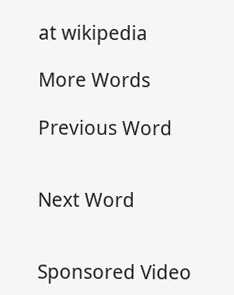at wikipedia

More Words

Previous Word


Next Word


Sponsored Video